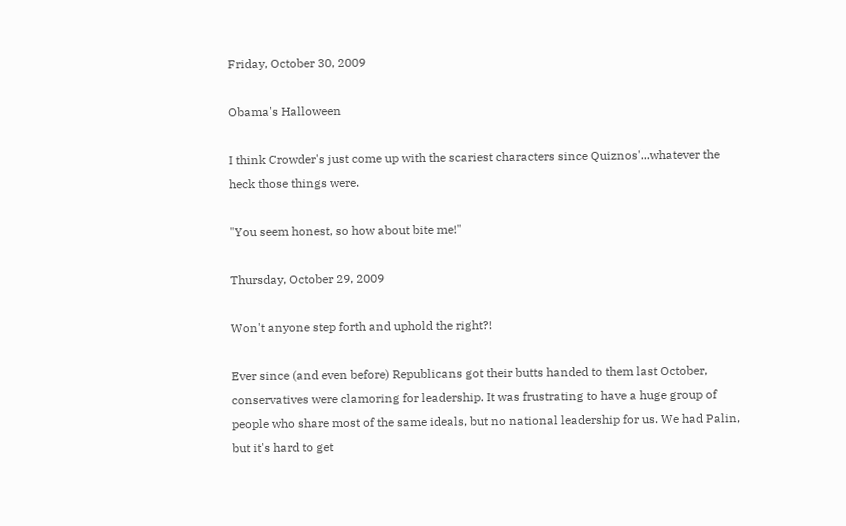Friday, October 30, 2009

Obama's Halloween

I think Crowder's just come up with the scariest characters since Quiznos'...whatever the heck those things were.

"You seem honest, so how about bite me!"

Thursday, October 29, 2009

Won't anyone step forth and uphold the right?!

Ever since (and even before) Republicans got their butts handed to them last October, conservatives were clamoring for leadership. It was frustrating to have a huge group of people who share most of the same ideals, but no national leadership for us. We had Palin, but it's hard to get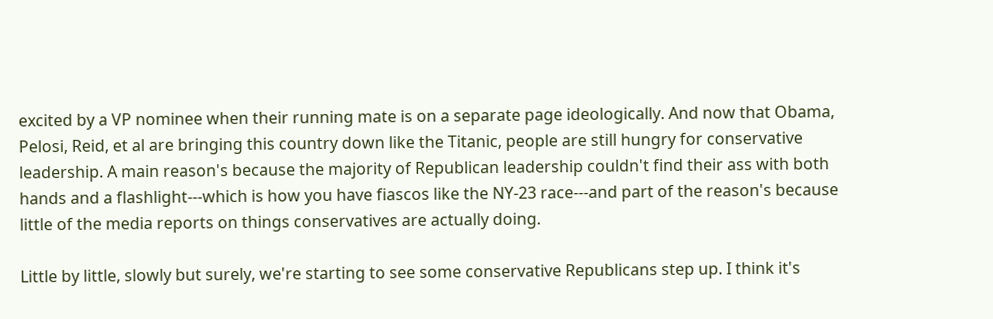excited by a VP nominee when their running mate is on a separate page ideologically. And now that Obama, Pelosi, Reid, et al are bringing this country down like the Titanic, people are still hungry for conservative leadership. A main reason's because the majority of Republican leadership couldn't find their ass with both hands and a flashlight---which is how you have fiascos like the NY-23 race---and part of the reason's because little of the media reports on things conservatives are actually doing.

Little by little, slowly but surely, we're starting to see some conservative Republicans step up. I think it's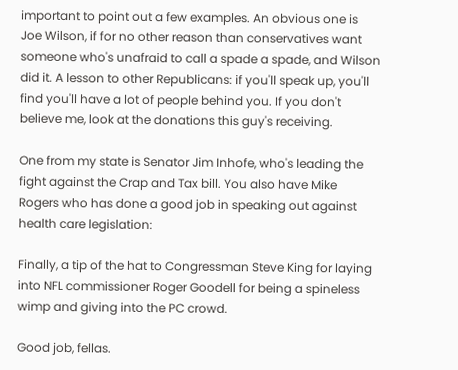important to point out a few examples. An obvious one is Joe Wilson, if for no other reason than conservatives want someone who's unafraid to call a spade a spade, and Wilson did it. A lesson to other Republicans: if you'll speak up, you'll find you'll have a lot of people behind you. If you don't believe me, look at the donations this guy's receiving.

One from my state is Senator Jim Inhofe, who's leading the fight against the Crap and Tax bill. You also have Mike Rogers who has done a good job in speaking out against health care legislation:

Finally, a tip of the hat to Congressman Steve King for laying into NFL commissioner Roger Goodell for being a spineless wimp and giving into the PC crowd.

Good job, fellas.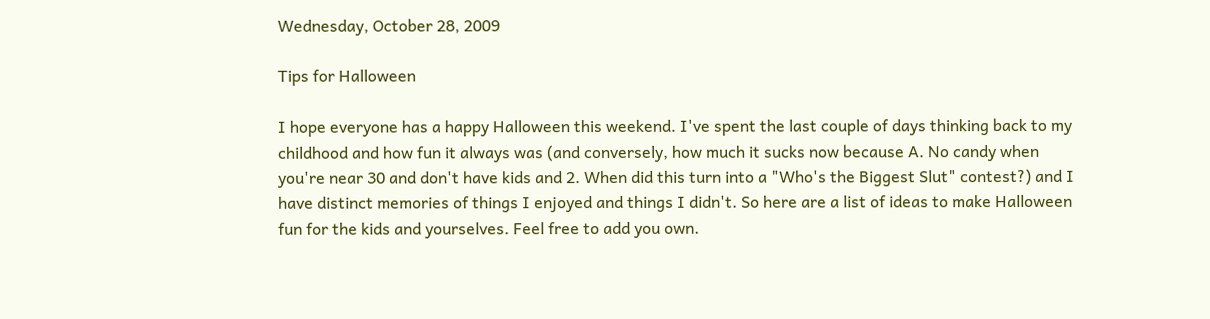Wednesday, October 28, 2009

Tips for Halloween

I hope everyone has a happy Halloween this weekend. I've spent the last couple of days thinking back to my childhood and how fun it always was (and conversely, how much it sucks now because A. No candy when you're near 30 and don't have kids and 2. When did this turn into a "Who's the Biggest Slut" contest?) and I have distinct memories of things I enjoyed and things I didn't. So here are a list of ideas to make Halloween fun for the kids and yourselves. Feel free to add you own.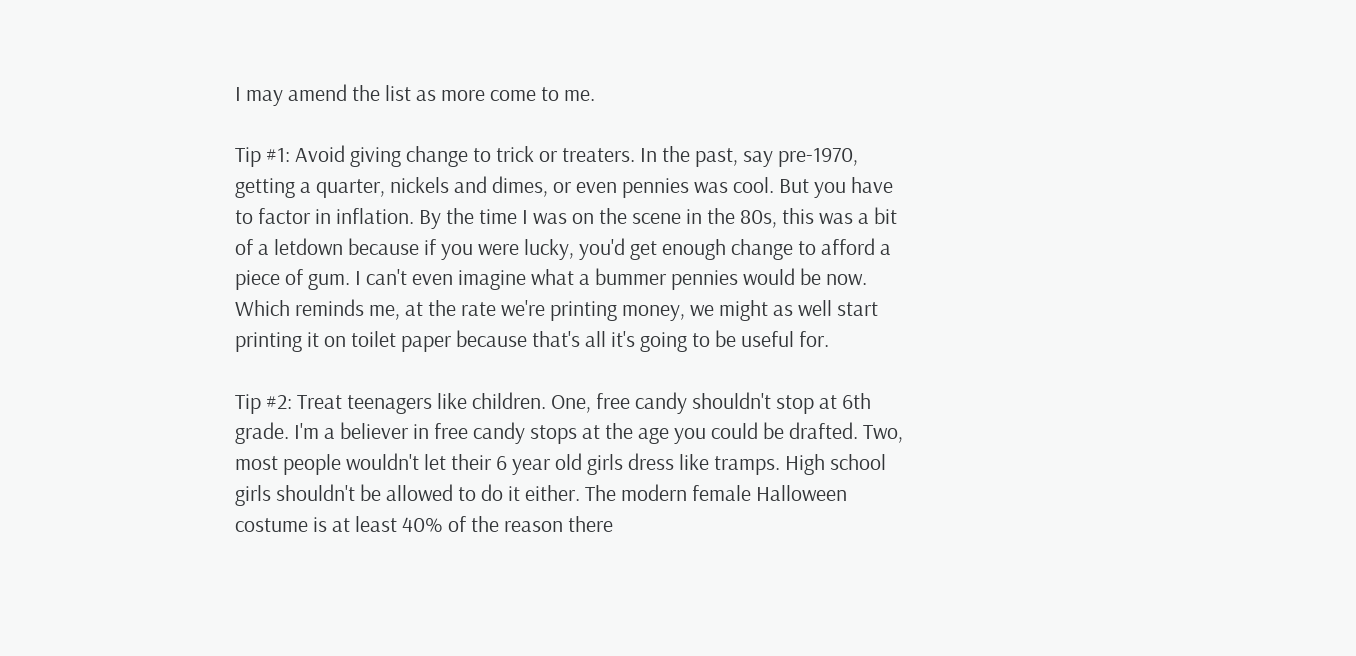I may amend the list as more come to me.

Tip #1: Avoid giving change to trick or treaters. In the past, say pre-1970, getting a quarter, nickels and dimes, or even pennies was cool. But you have to factor in inflation. By the time I was on the scene in the 80s, this was a bit of a letdown because if you were lucky, you'd get enough change to afford a piece of gum. I can't even imagine what a bummer pennies would be now. Which reminds me, at the rate we're printing money, we might as well start printing it on toilet paper because that's all it's going to be useful for.

Tip #2: Treat teenagers like children. One, free candy shouldn't stop at 6th grade. I'm a believer in free candy stops at the age you could be drafted. Two, most people wouldn't let their 6 year old girls dress like tramps. High school girls shouldn't be allowed to do it either. The modern female Halloween costume is at least 40% of the reason there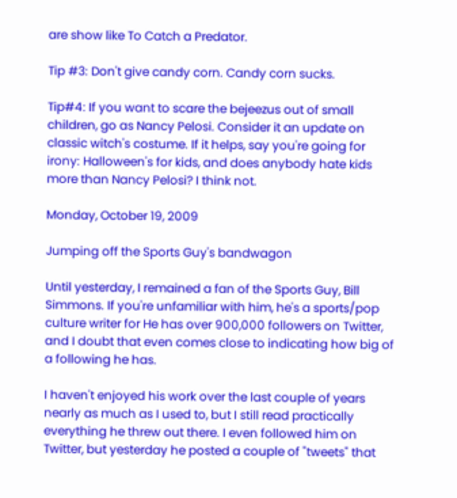are show like To Catch a Predator.

Tip #3: Don't give candy corn. Candy corn sucks.

Tip#4: If you want to scare the bejeezus out of small children, go as Nancy Pelosi. Consider it an update on classic witch's costume. If it helps, say you're going for irony: Halloween's for kids, and does anybody hate kids more than Nancy Pelosi? I think not.

Monday, October 19, 2009

Jumping off the Sports Guy's bandwagon

Until yesterday, I remained a fan of the Sports Guy, Bill Simmons. If you're unfamiliar with him, he's a sports/pop culture writer for He has over 900,000 followers on Twitter, and I doubt that even comes close to indicating how big of a following he has.

I haven't enjoyed his work over the last couple of years nearly as much as I used to, but I still read practically everything he threw out there. I even followed him on Twitter, but yesterday he posted a couple of "tweets" that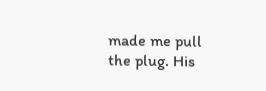made me pull the plug. His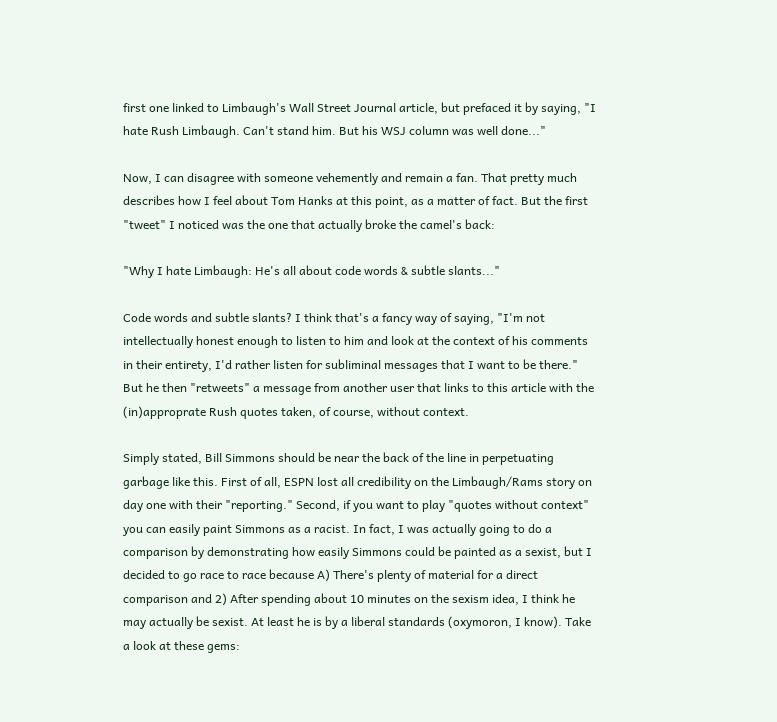first one linked to Limbaugh's Wall Street Journal article, but prefaced it by saying, "I hate Rush Limbaugh. Can't stand him. But his WSJ column was well done..."

Now, I can disagree with someone vehemently and remain a fan. That pretty much describes how I feel about Tom Hanks at this point, as a matter of fact. But the first "tweet" I noticed was the one that actually broke the camel's back:

"Why I hate Limbaugh: He's all about code words & subtle slants..."

Code words and subtle slants? I think that's a fancy way of saying, "I'm not intellectually honest enough to listen to him and look at the context of his comments in their entirety, I'd rather listen for subliminal messages that I want to be there." But he then "retweets" a message from another user that links to this article with the (in)approprate Rush quotes taken, of course, without context.

Simply stated, Bill Simmons should be near the back of the line in perpetuating garbage like this. First of all, ESPN lost all credibility on the Limbaugh/Rams story on day one with their "reporting." Second, if you want to play "quotes without context" you can easily paint Simmons as a racist. In fact, I was actually going to do a comparison by demonstrating how easily Simmons could be painted as a sexist, but I decided to go race to race because A) There's plenty of material for a direct comparison and 2) After spending about 10 minutes on the sexism idea, I think he may actually be sexist. At least he is by a liberal standards (oxymoron, I know). Take a look at these gems: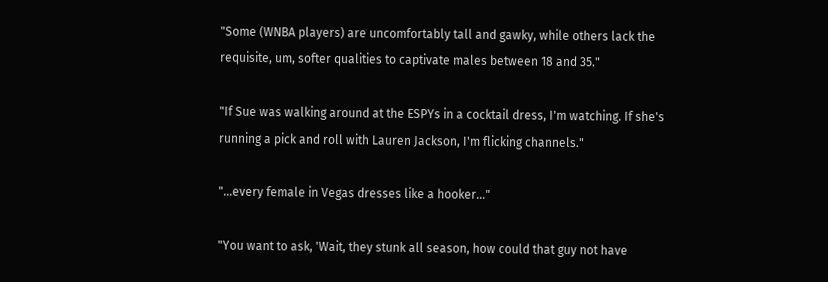"Some (WNBA players) are uncomfortably tall and gawky, while others lack the requisite, um, softer qualities to captivate males between 18 and 35."

"If Sue was walking around at the ESPYs in a cocktail dress, I'm watching. If she's running a pick and roll with Lauren Jackson, I'm flicking channels."

"...every female in Vegas dresses like a hooker..."

"You want to ask, 'Wait, they stunk all season, how could that guy not have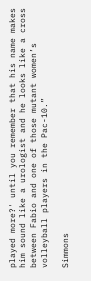played more?' until you remember that his name makes him sound like a urologist and he looks like a cross between Fabio and one of those mutant women’s volleyball players in the Pac-10.”

Simmons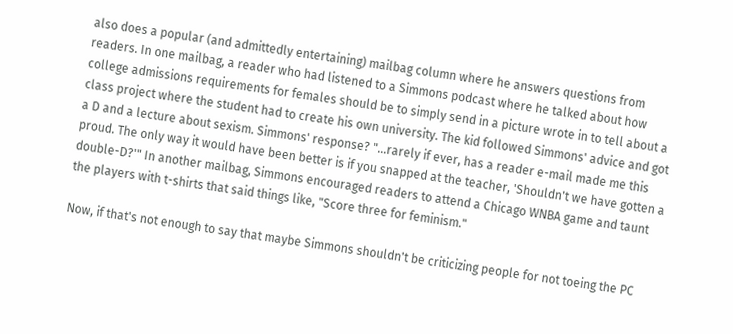also does a popular (and admittedly entertaining) mailbag column where he answers questions from readers. In one mailbag, a reader who had listened to a Simmons podcast where he talked about how college admissions requirements for females should be to simply send in a picture wrote in to tell about a class project where the student had to create his own university. The kid followed Simmons' advice and got a D and a lecture about sexism. Simmons' response? "...rarely if ever, has a reader e-mail made me this proud. The only way it would have been better is if you snapped at the teacher, 'Shouldn't we have gotten a double-D?'" In another mailbag, Simmons encouraged readers to attend a Chicago WNBA game and taunt the players with t-shirts that said things like, "Score three for feminism."

Now, if that's not enough to say that maybe Simmons shouldn't be criticizing people for not toeing the PC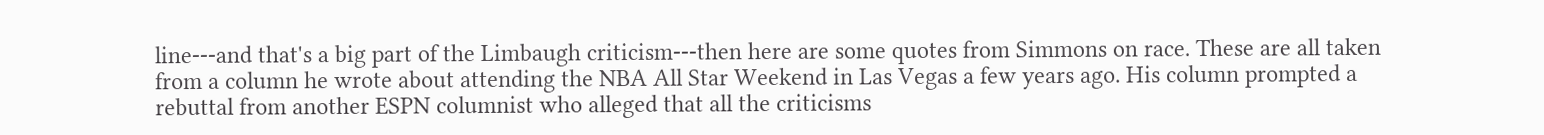line---and that's a big part of the Limbaugh criticism---then here are some quotes from Simmons on race. These are all taken from a column he wrote about attending the NBA All Star Weekend in Las Vegas a few years ago. His column prompted a rebuttal from another ESPN columnist who alleged that all the criticisms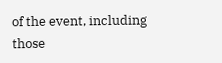of the event, including those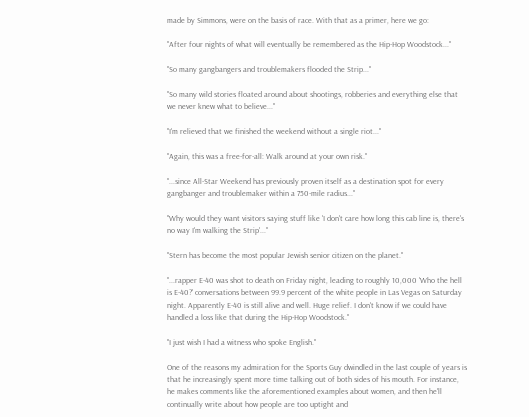made by Simmons, were on the basis of race. With that as a primer, here we go:

"After four nights of what will eventually be remembered as the Hip-Hop Woodstock..."

"So many gangbangers and troublemakers flooded the Strip..."

"So many wild stories floated around about shootings, robberies and everything else that we never knew what to believe..."

"I'm relieved that we finished the weekend without a single riot..."

"Again, this was a free-for-all: Walk around at your own risk."

"...since All-Star Weekend has previously proven itself as a destination spot for every gangbanger and troublemaker within a 750-mile radius..."

"Why would they want visitors saying stuff like 'I don't care how long this cab line is, there's no way I'm walking the Strip'..."

"Stern has become the most popular Jewish senior citizen on the planet."

"...rapper E-40 was shot to death on Friday night, leading to roughly 10,000 'Who the hell is E-40?' conversations between 99.9 percent of the white people in Las Vegas on Saturday night. Apparently E-40 is still alive and well. Huge relief. I don't know if we could have handled a loss like that during the Hip-Hop Woodstock."

"I just wish I had a witness who spoke English."

One of the reasons my admiration for the Sports Guy dwindled in the last couple of years is that he increasingly spent more time talking out of both sides of his mouth. For instance, he makes comments like the aforementioned examples about women, and then he'll continually write about how people are too uptight and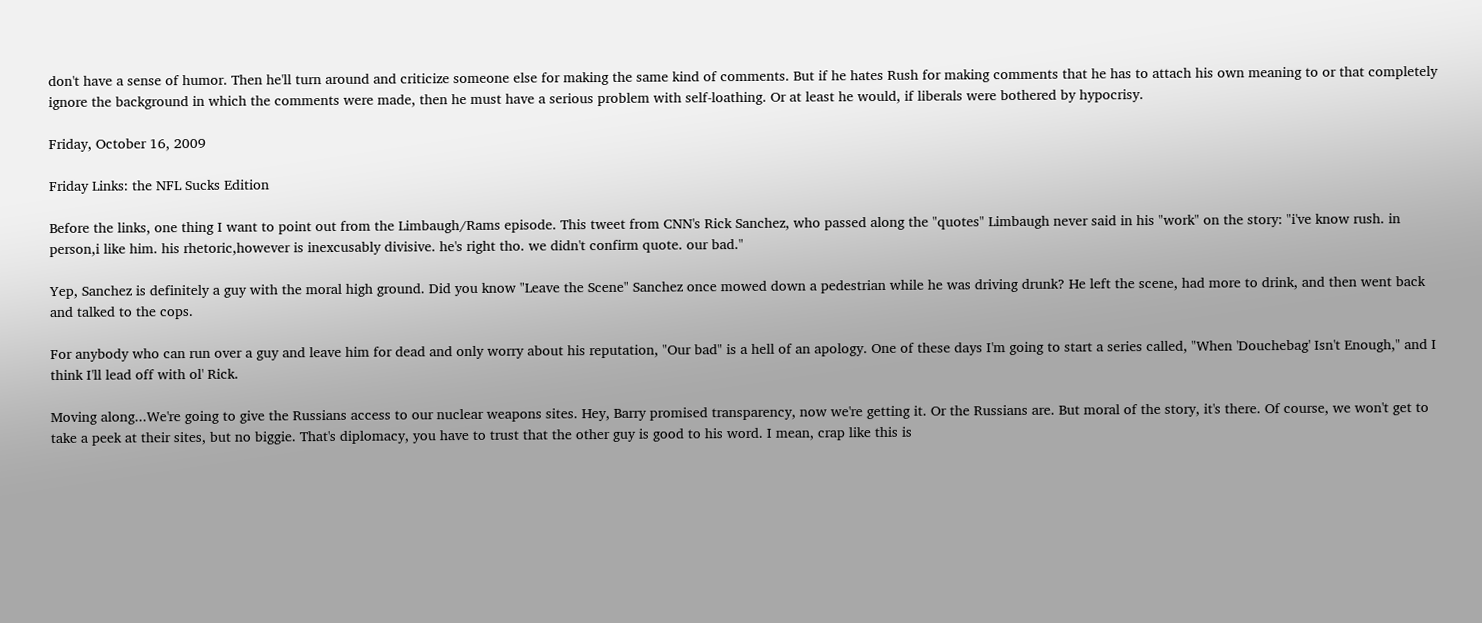don't have a sense of humor. Then he'll turn around and criticize someone else for making the same kind of comments. But if he hates Rush for making comments that he has to attach his own meaning to or that completely ignore the background in which the comments were made, then he must have a serious problem with self-loathing. Or at least he would, if liberals were bothered by hypocrisy.

Friday, October 16, 2009

Friday Links: the NFL Sucks Edition

Before the links, one thing I want to point out from the Limbaugh/Rams episode. This tweet from CNN's Rick Sanchez, who passed along the "quotes" Limbaugh never said in his "work" on the story: "i've know rush. in person,i like him. his rhetoric,however is inexcusably divisive. he's right tho. we didn't confirm quote. our bad."

Yep, Sanchez is definitely a guy with the moral high ground. Did you know "Leave the Scene" Sanchez once mowed down a pedestrian while he was driving drunk? He left the scene, had more to drink, and then went back and talked to the cops.

For anybody who can run over a guy and leave him for dead and only worry about his reputation, "Our bad" is a hell of an apology. One of these days I'm going to start a series called, "When 'Douchebag' Isn't Enough," and I think I'll lead off with ol' Rick.

Moving along...We're going to give the Russians access to our nuclear weapons sites. Hey, Barry promised transparency, now we're getting it. Or the Russians are. But moral of the story, it's there. Of course, we won't get to take a peek at their sites, but no biggie. That's diplomacy, you have to trust that the other guy is good to his word. I mean, crap like this is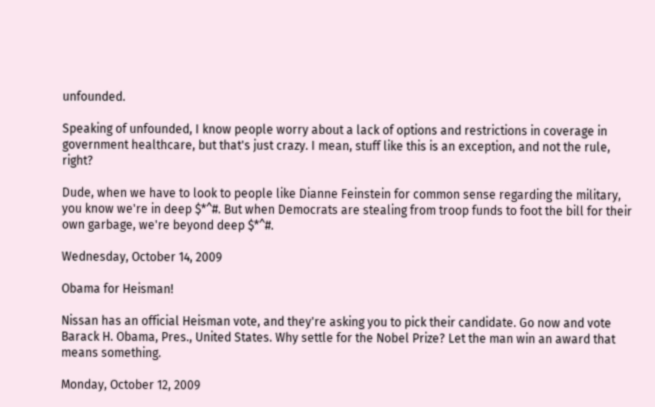unfounded.

Speaking of unfounded, I know people worry about a lack of options and restrictions in coverage in government healthcare, but that's just crazy. I mean, stuff like this is an exception, and not the rule, right?

Dude, when we have to look to people like Dianne Feinstein for common sense regarding the military, you know we're in deep $*^#. But when Democrats are stealing from troop funds to foot the bill for their own garbage, we're beyond deep $*^#.

Wednesday, October 14, 2009

Obama for Heisman!

Nissan has an official Heisman vote, and they're asking you to pick their candidate. Go now and vote Barack H. Obama, Pres., United States. Why settle for the Nobel Prize? Let the man win an award that means something.

Monday, October 12, 2009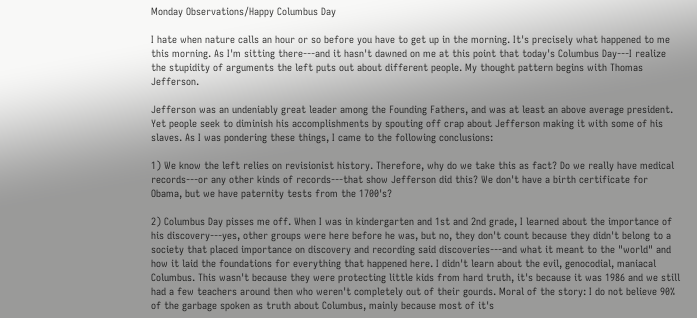Monday Observations/Happy Columbus Day

I hate when nature calls an hour or so before you have to get up in the morning. It's precisely what happened to me this morning. As I'm sitting there---and it hasn't dawned on me at this point that today's Columbus Day---I realize the stupidity of arguments the left puts out about different people. My thought pattern begins with Thomas Jefferson.

Jefferson was an undeniably great leader among the Founding Fathers, and was at least an above average president. Yet people seek to diminish his accomplishments by spouting off crap about Jefferson making it with some of his slaves. As I was pondering these things, I came to the following conclusions:

1) We know the left relies on revisionist history. Therefore, why do we take this as fact? Do we really have medical records---or any other kinds of records---that show Jefferson did this? We don't have a birth certificate for Obama, but we have paternity tests from the 1700's?

2) Columbus Day pisses me off. When I was in kindergarten and 1st and 2nd grade, I learned about the importance of his discovery---yes, other groups were here before he was, but no, they don't count because they didn't belong to a society that placed importance on discovery and recording said discoveries---and what it meant to the "world" and how it laid the foundations for everything that happened here. I didn't learn about the evil, genocodial, maniacal Columbus. This wasn't because they were protecting little kids from hard truth, it's because it was 1986 and we still had a few teachers around then who weren't completely out of their gourds. Moral of the story: I do not believe 90% of the garbage spoken as truth about Columbus, mainly because most of it's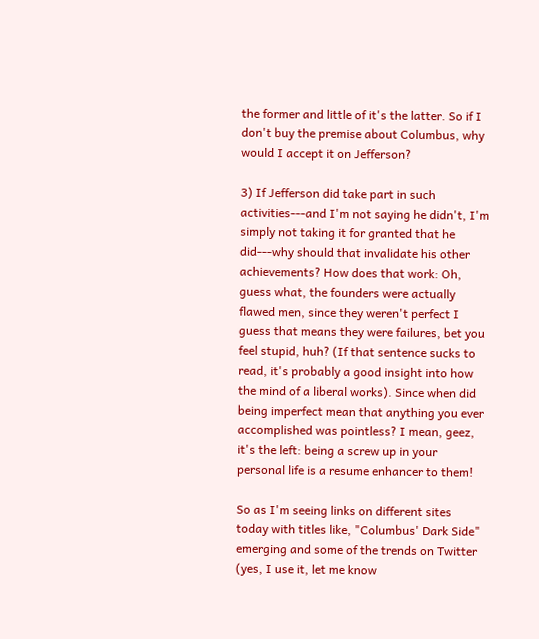the former and little of it's the latter. So if I don't buy the premise about Columbus, why would I accept it on Jefferson?

3) If Jefferson did take part in such activities---and I'm not saying he didn't, I'm simply not taking it for granted that he did---why should that invalidate his other achievements? How does that work: Oh, guess what, the founders were actually flawed men, since they weren't perfect I guess that means they were failures, bet you feel stupid, huh? (If that sentence sucks to read, it's probably a good insight into how the mind of a liberal works). Since when did being imperfect mean that anything you ever accomplished was pointless? I mean, geez, it's the left: being a screw up in your personal life is a resume enhancer to them!

So as I'm seeing links on different sites today with titles like, "Columbus' Dark Side" emerging and some of the trends on Twitter (yes, I use it, let me know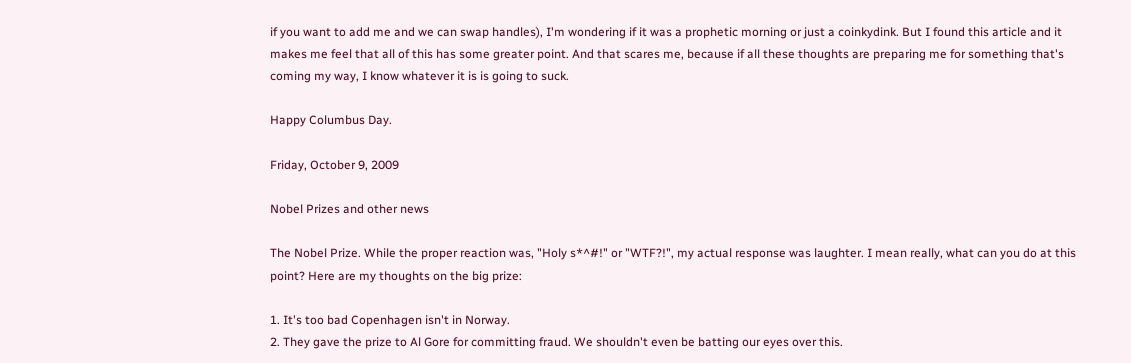if you want to add me and we can swap handles), I'm wondering if it was a prophetic morning or just a coinkydink. But I found this article and it makes me feel that all of this has some greater point. And that scares me, because if all these thoughts are preparing me for something that's coming my way, I know whatever it is is going to suck.

Happy Columbus Day.

Friday, October 9, 2009

Nobel Prizes and other news

The Nobel Prize. While the proper reaction was, "Holy s*^#!" or "WTF?!", my actual response was laughter. I mean really, what can you do at this point? Here are my thoughts on the big prize:

1. It's too bad Copenhagen isn't in Norway.
2. They gave the prize to Al Gore for committing fraud. We shouldn't even be batting our eyes over this.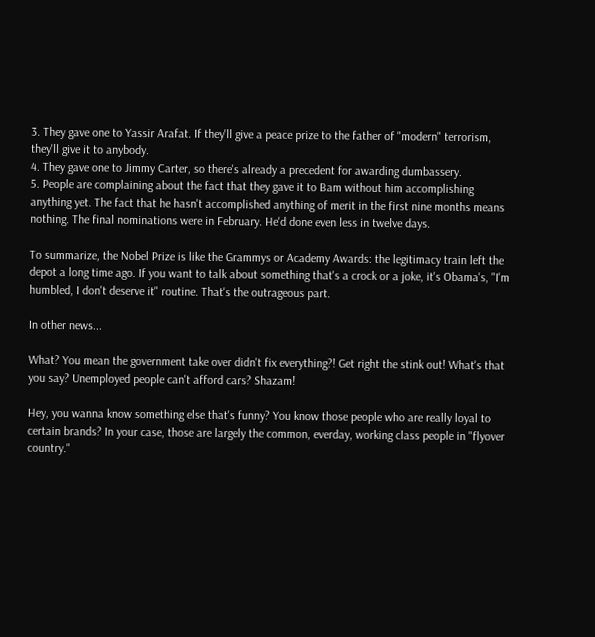3. They gave one to Yassir Arafat. If they'll give a peace prize to the father of "modern" terrorism, they'll give it to anybody.
4. They gave one to Jimmy Carter, so there's already a precedent for awarding dumbassery.
5. People are complaining about the fact that they gave it to Bam without him accomplishing anything yet. The fact that he hasn't accomplished anything of merit in the first nine months means nothing. The final nominations were in February. He'd done even less in twelve days.

To summarize, the Nobel Prize is like the Grammys or Academy Awards: the legitimacy train left the depot a long time ago. If you want to talk about something that's a crock or a joke, it's Obama's, "I'm humbled, I don't deserve it" routine. That's the outrageous part.

In other news...

What? You mean the government take over didn't fix everything?! Get right the stink out! What's that you say? Unemployed people can't afford cars? Shazam!

Hey, you wanna know something else that's funny? You know those people who are really loyal to certain brands? In your case, those are largely the common, everday, working class people in "flyover country."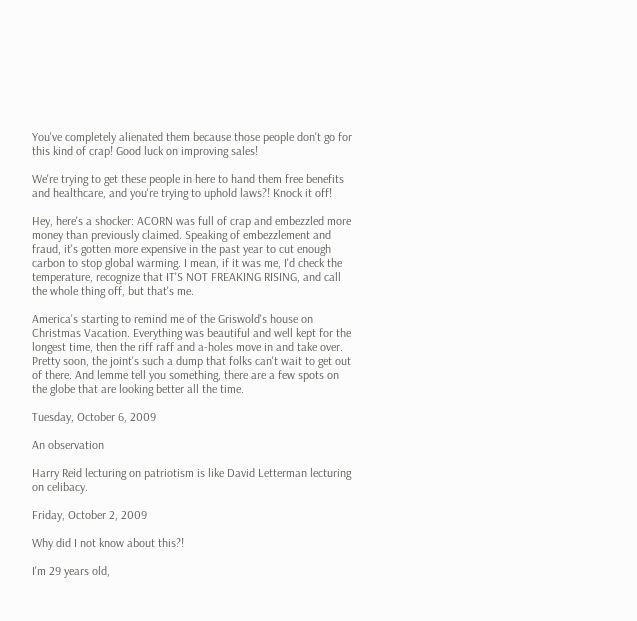You've completely alienated them because those people don't go for this kind of crap! Good luck on improving sales!

We're trying to get these people in here to hand them free benefits and healthcare, and you're trying to uphold laws?! Knock it off!

Hey, here's a shocker: ACORN was full of crap and embezzled more money than previously claimed. Speaking of embezzlement and fraud, it's gotten more expensive in the past year to cut enough carbon to stop global warming. I mean, if it was me, I'd check the temperature, recognize that IT'S NOT FREAKING RISING, and call the whole thing off, but that's me.

America's starting to remind me of the Griswold's house on Christmas Vacation. Everything was beautiful and well kept for the longest time, then the riff raff and a-holes move in and take over. Pretty soon, the joint's such a dump that folks can't wait to get out of there. And lemme tell you something, there are a few spots on the globe that are looking better all the time.

Tuesday, October 6, 2009

An observation

Harry Reid lecturing on patriotism is like David Letterman lecturing on celibacy.

Friday, October 2, 2009

Why did I not know about this?!

I'm 29 years old,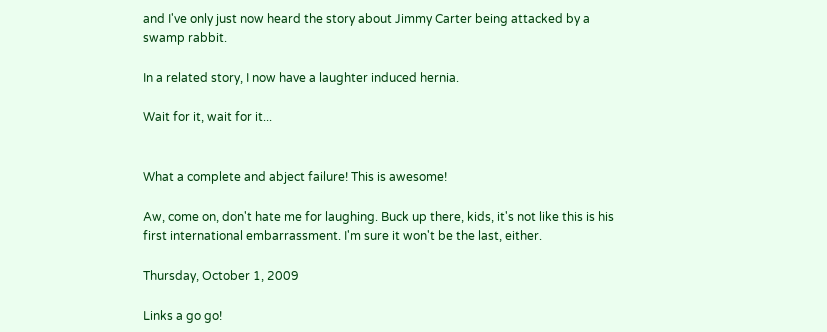and I've only just now heard the story about Jimmy Carter being attacked by a swamp rabbit.

In a related story, I now have a laughter induced hernia.

Wait for it, wait for it...


What a complete and abject failure! This is awesome!

Aw, come on, don't hate me for laughing. Buck up there, kids, it's not like this is his first international embarrassment. I'm sure it won't be the last, either.

Thursday, October 1, 2009

Links a go go!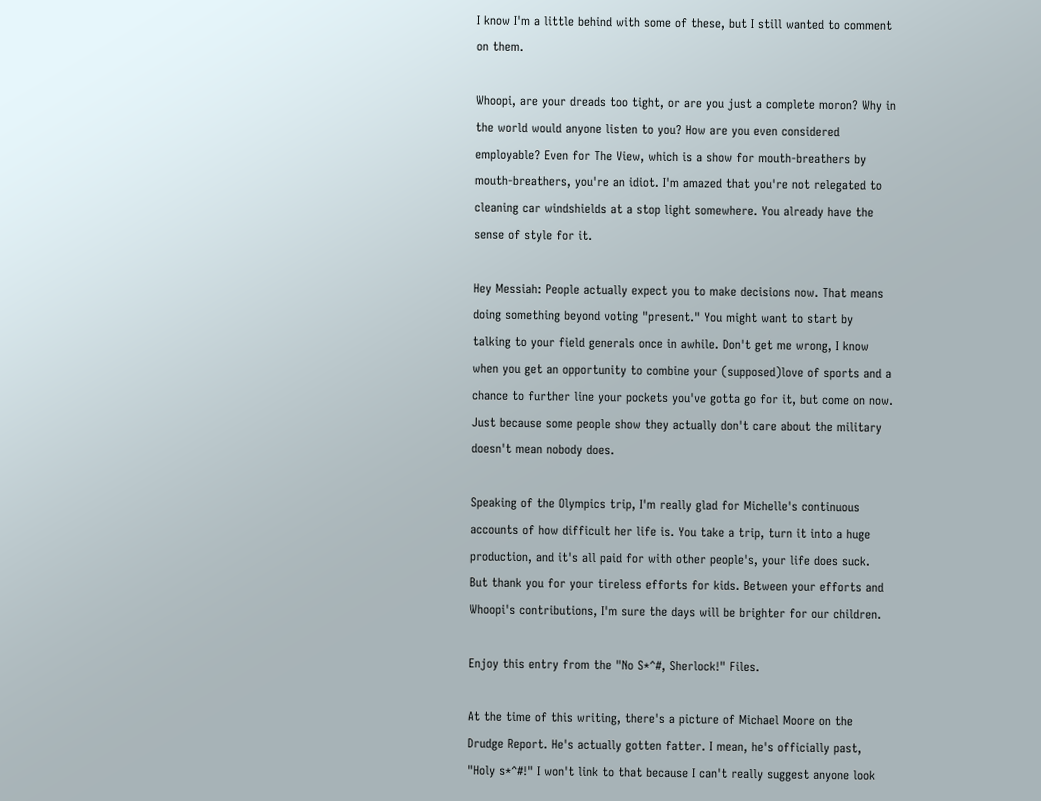I know I'm a little behind with some of these, but I still wanted to comment on them.

Whoopi, are your dreads too tight, or are you just a complete moron? Why in the world would anyone listen to you? How are you even considered employable? Even for The View, which is a show for mouth-breathers by mouth-breathers, you're an idiot. I'm amazed that you're not relegated to cleaning car windshields at a stop light somewhere. You already have the sense of style for it.

Hey Messiah: People actually expect you to make decisions now. That means doing something beyond voting "present." You might want to start by talking to your field generals once in awhile. Don't get me wrong, I know when you get an opportunity to combine your (supposed)love of sports and a chance to further line your pockets you've gotta go for it, but come on now. Just because some people show they actually don't care about the military doesn't mean nobody does.

Speaking of the Olympics trip, I'm really glad for Michelle's continuous accounts of how difficult her life is. You take a trip, turn it into a huge production, and it's all paid for with other people's, your life does suck. But thank you for your tireless efforts for kids. Between your efforts and Whoopi's contributions, I'm sure the days will be brighter for our children.

Enjoy this entry from the "No S*^#, Sherlock!" Files.

At the time of this writing, there's a picture of Michael Moore on the Drudge Report. He's actually gotten fatter. I mean, he's officially past, "Holy s*^#!" I won't link to that because I can't really suggest anyone look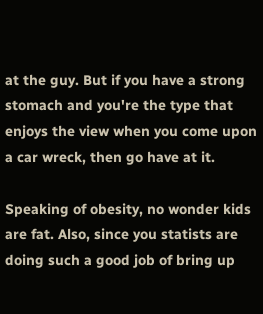at the guy. But if you have a strong stomach and you're the type that enjoys the view when you come upon a car wreck, then go have at it.

Speaking of obesity, no wonder kids are fat. Also, since you statists are doing such a good job of bring up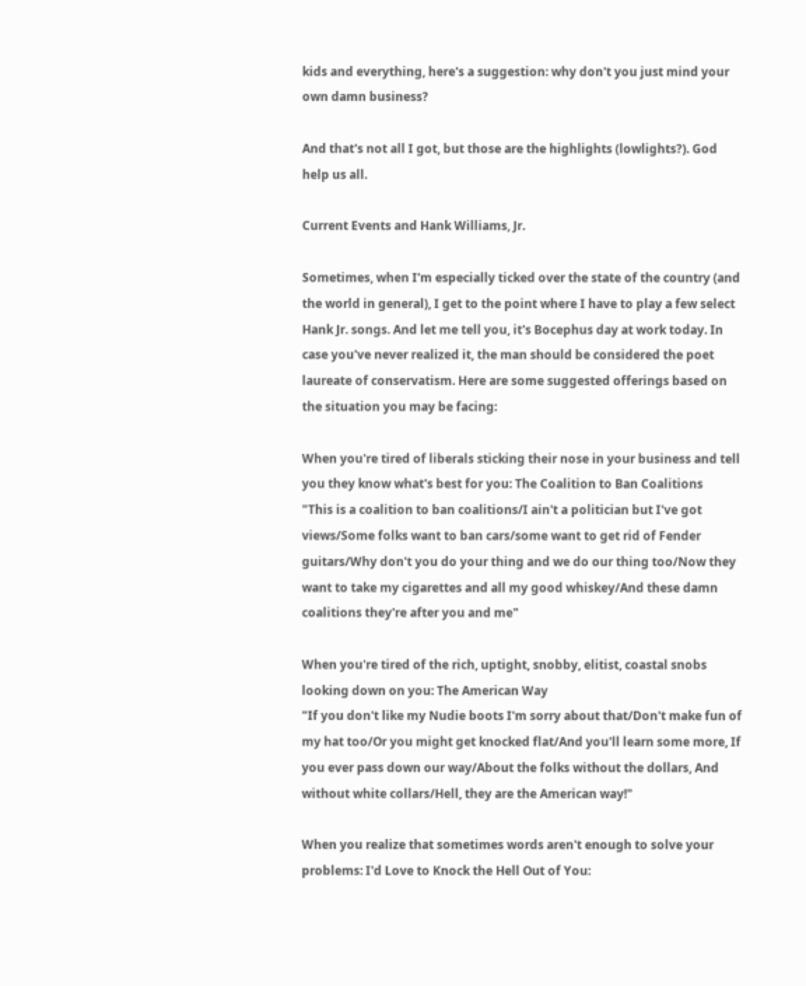kids and everything, here's a suggestion: why don't you just mind your own damn business?

And that's not all I got, but those are the highlights (lowlights?). God help us all.

Current Events and Hank Williams, Jr.

Sometimes, when I'm especially ticked over the state of the country (and the world in general), I get to the point where I have to play a few select Hank Jr. songs. And let me tell you, it's Bocephus day at work today. In case you've never realized it, the man should be considered the poet laureate of conservatism. Here are some suggested offerings based on the situation you may be facing:

When you're tired of liberals sticking their nose in your business and tell you they know what's best for you: The Coalition to Ban Coalitions
"This is a coalition to ban coalitions/I ain't a politician but I've got views/Some folks want to ban cars/some want to get rid of Fender guitars/Why don't you do your thing and we do our thing too/Now they want to take my cigarettes and all my good whiskey/And these damn coalitions they're after you and me"

When you're tired of the rich, uptight, snobby, elitist, coastal snobs looking down on you: The American Way
"If you don't like my Nudie boots I'm sorry about that/Don't make fun of my hat too/Or you might get knocked flat/And you'll learn some more, If you ever pass down our way/About the folks without the dollars, And without white collars/Hell, they are the American way!"

When you realize that sometimes words aren't enough to solve your problems: I'd Love to Knock the Hell Out of You: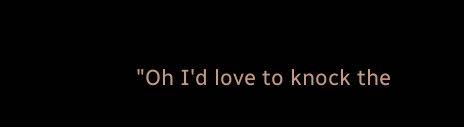"Oh I'd love to knock the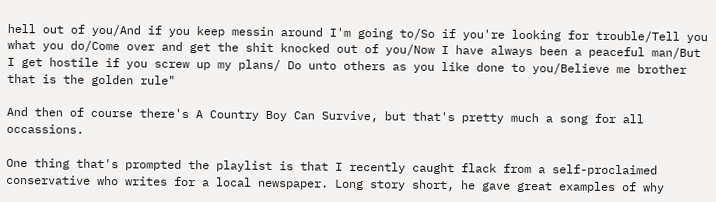hell out of you/And if you keep messin around I'm going to/So if you're looking for trouble/Tell you what you do/Come over and get the shit knocked out of you/Now I have always been a peaceful man/But I get hostile if you screw up my plans/ Do unto others as you like done to you/Believe me brother that is the golden rule"

And then of course there's A Country Boy Can Survive, but that's pretty much a song for all occassions.

One thing that's prompted the playlist is that I recently caught flack from a self-proclaimed conservative who writes for a local newspaper. Long story short, he gave great examples of why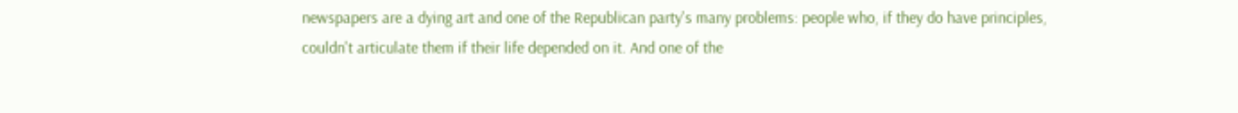newspapers are a dying art and one of the Republican party's many problems: people who, if they do have principles, couldn't articulate them if their life depended on it. And one of the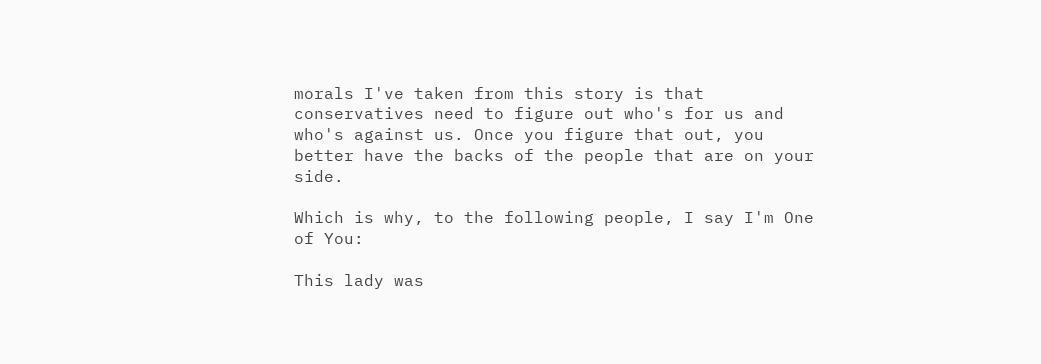morals I've taken from this story is that conservatives need to figure out who's for us and who's against us. Once you figure that out, you better have the backs of the people that are on your side.

Which is why, to the following people, I say I'm One of You:

This lady was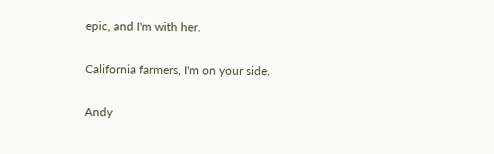epic, and I'm with her.

California farmers, I'm on your side.

Andy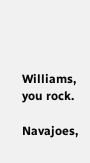Williams, you rock.

Navajoes,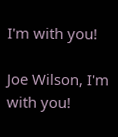I'm with you!

Joe Wilson, I'm with you!